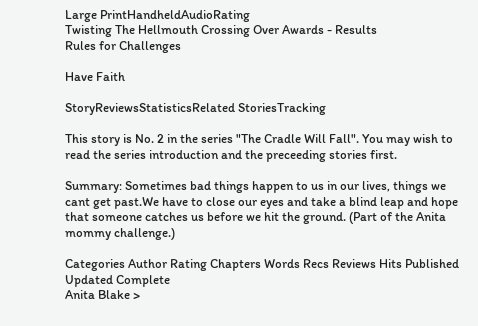Large PrintHandheldAudioRating
Twisting The Hellmouth Crossing Over Awards - Results
Rules for Challenges

Have Faith

StoryReviewsStatisticsRelated StoriesTracking

This story is No. 2 in the series "The Cradle Will Fall". You may wish to read the series introduction and the preceeding stories first.

Summary: Sometimes bad things happen to us in our lives, things we cant get past.We have to close our eyes and take a blind leap and hope that someone catches us before we hit the ground. (Part of the Anita mommy challenge.)

Categories Author Rating Chapters Words Recs Reviews Hits Published Updated Complete
Anita Blake >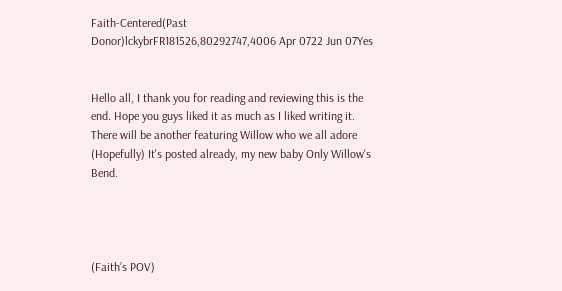Faith-Centered(Past Donor)lckybrFR181526,80292747,4006 Apr 0722 Jun 07Yes


Hello all, I thank you for reading and reviewing this is the end. Hope you guys liked it as much as I liked writing it. There will be another featuring Willow who we all adore (Hopefully) It's posted already, my new baby Only Willow's Bend.




(Faith’s POV)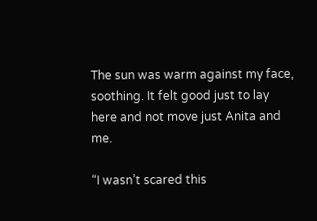The sun was warm against my face, soothing. It felt good just to lay here and not move just Anita and me.

“I wasn’t scared this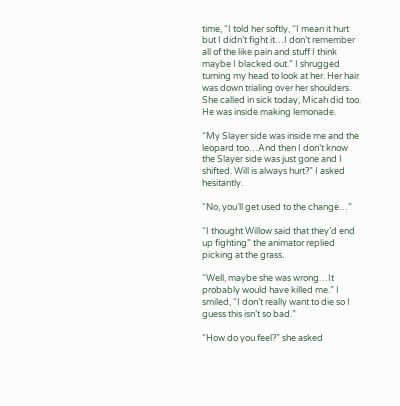time, “I told her softly, “I mean it hurt but I didn’t fight it…I don’t remember all of the like pain and stuff I think maybe I blacked out.” I shrugged turning my head to look at her. Her hair was down trialing over her shoulders. She called in sick today, Micah did too. He was inside making lemonade.

“My Slayer side was inside me and the leopard too…And then I don’t know the Slayer side was just gone and I shifted. Will is always hurt?” I asked hesitantly.

“No, you’ll get used to the change…”

“I thought Willow said that they’d end up fighting” the animator replied picking at the grass.

“Well, maybe she was wrong…It probably would have killed me.” I smiled, “I don’t really want to die so I guess this isn’t so bad.”

“How do you feel?” she asked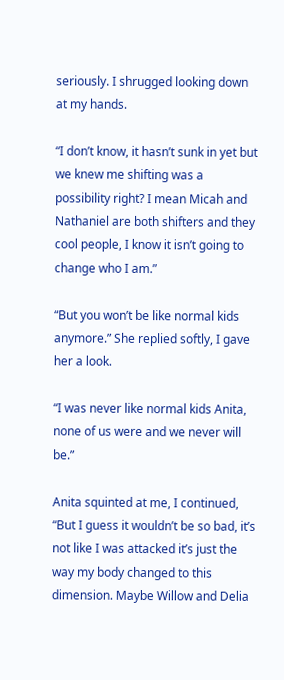seriously. I shrugged looking down at my hands.

“I don’t know, it hasn’t sunk in yet but we knew me shifting was a possibility right? I mean Micah and Nathaniel are both shifters and they cool people, I know it isn’t going to change who I am.”

“But you won’t be like normal kids anymore.” She replied softly, I gave her a look.

“I was never like normal kids Anita, none of us were and we never will be.”

Anita squinted at me, I continued, “But I guess it wouldn’t be so bad, it’s not like I was attacked it’s just the way my body changed to this dimension. Maybe Willow and Delia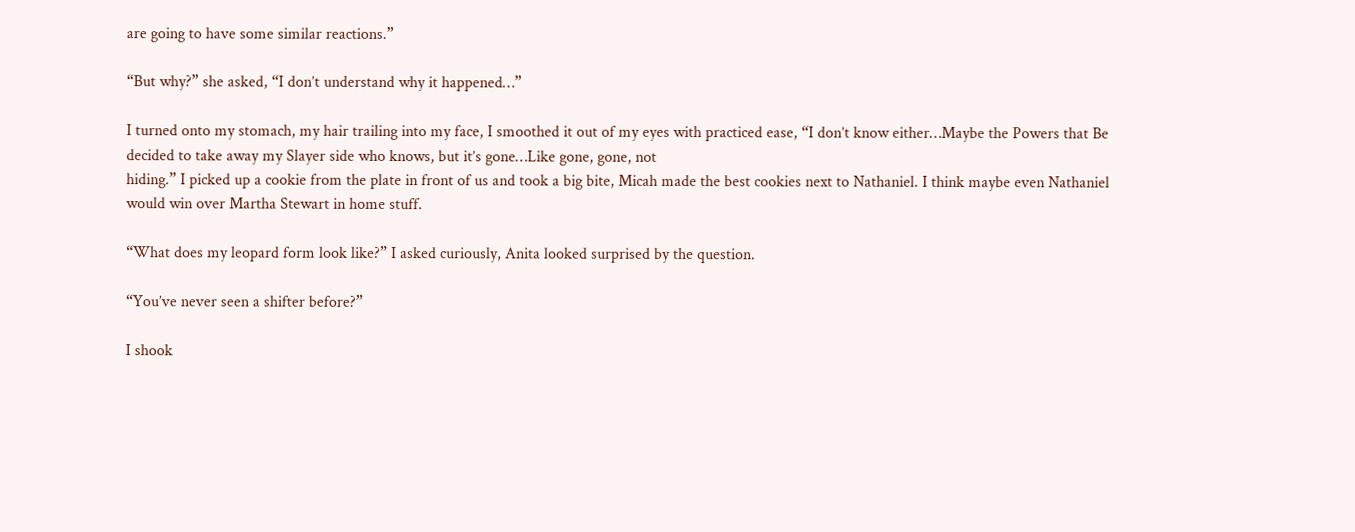are going to have some similar reactions.”

“But why?” she asked, “I don’t understand why it happened…”

I turned onto my stomach, my hair trailing into my face, I smoothed it out of my eyes with practiced ease, “I don’t know either…Maybe the Powers that Be decided to take away my Slayer side who knows, but it’s gone…Like gone, gone, not
hiding.” I picked up a cookie from the plate in front of us and took a big bite, Micah made the best cookies next to Nathaniel. I think maybe even Nathaniel would win over Martha Stewart in home stuff.

“What does my leopard form look like?” I asked curiously, Anita looked surprised by the question.

“You’ve never seen a shifter before?”

I shook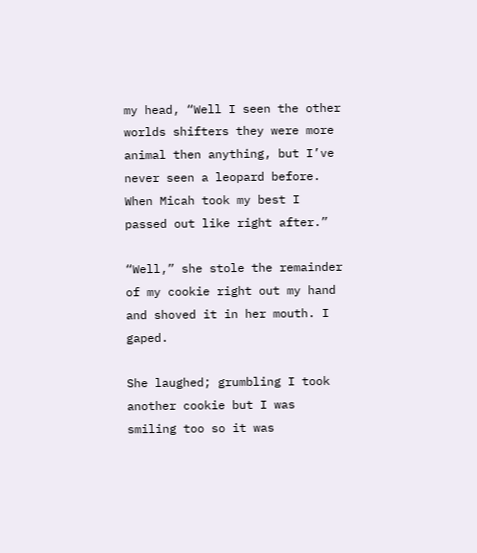my head, “Well I seen the other worlds shifters they were more animal then anything, but I’ve never seen a leopard before. When Micah took my best I passed out like right after.”

“Well,” she stole the remainder of my cookie right out my hand and shoved it in her mouth. I gaped.

She laughed; grumbling I took another cookie but I was smiling too so it was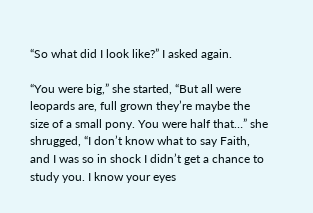“So what did I look like?” I asked again.

“You were big,” she started, “But all were leopards are, full grown they’re maybe the size of a small pony. You were half that…” she shrugged, “I don’t know what to say Faith, and I was so in shock I didn’t get a chance to study you. I know your eyes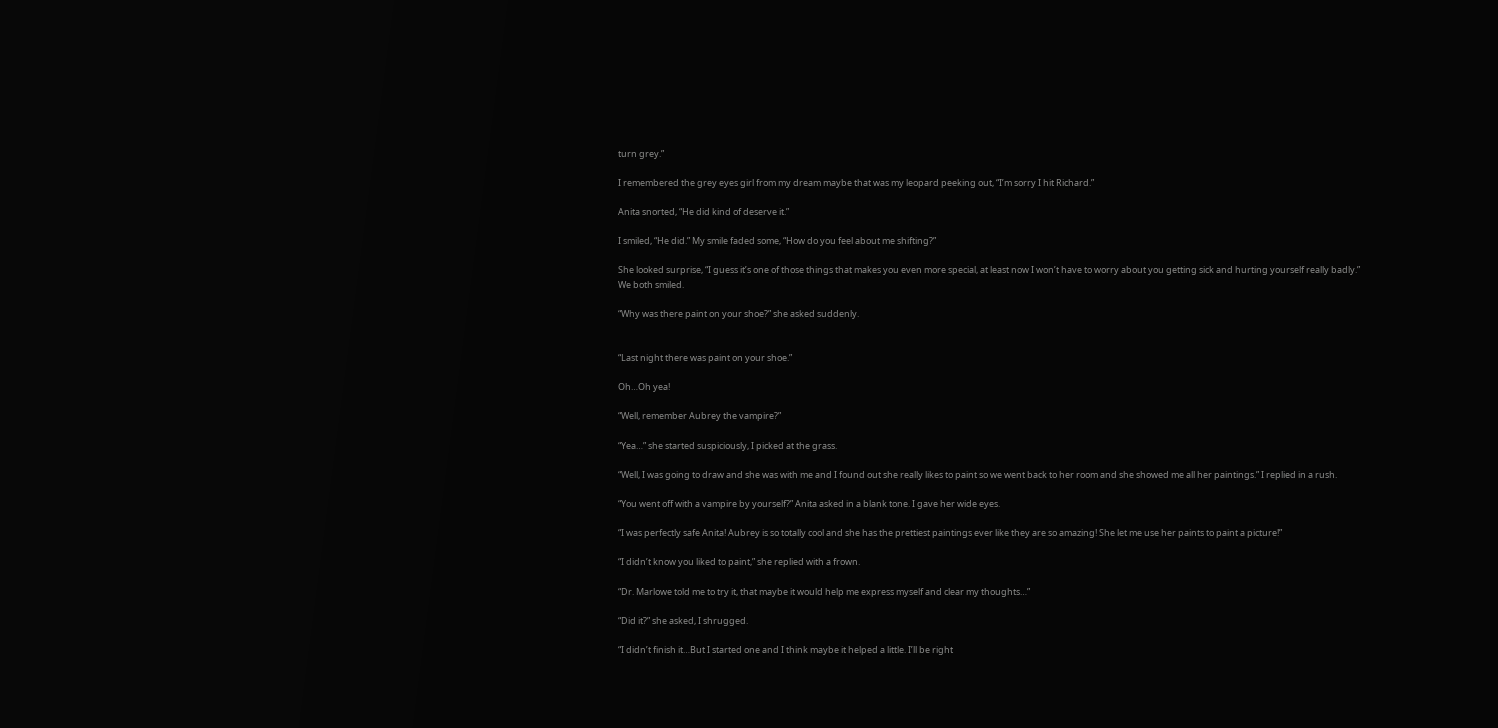turn grey.”

I remembered the grey eyes girl from my dream maybe that was my leopard peeking out, “I’m sorry I hit Richard.”

Anita snorted, “He did kind of deserve it.”

I smiled, “He did.” My smile faded some, “How do you feel about me shifting?”

She looked surprise, “I guess it’s one of those things that makes you even more special, at least now I won’t have to worry about you getting sick and hurting yourself really badly.” We both smiled.

“Why was there paint on your shoe?” she asked suddenly.


“Last night there was paint on your shoe.”

Oh…Oh yea!

“Well, remember Aubrey the vampire?”

“Yea…” she started suspiciously, I picked at the grass.

“Well, I was going to draw and she was with me and I found out she really likes to paint so we went back to her room and she showed me all her paintings.” I replied in a rush.

“You went off with a vampire by yourself?” Anita asked in a blank tone. I gave her wide eyes.

“I was perfectly safe Anita! Aubrey is so totally cool and she has the prettiest paintings ever like they are so amazing! She let me use her paints to paint a picture!”

“I didn’t know you liked to paint,” she replied with a frown.

“Dr. Marlowe told me to try it, that maybe it would help me express myself and clear my thoughts…”

“Did it?” she asked, I shrugged.

“I didn’t finish it…But I started one and I think maybe it helped a little. I’ll be right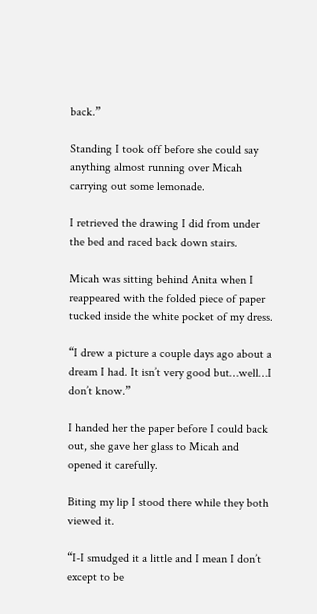back.”

Standing I took off before she could say anything almost running over Micah carrying out some lemonade.

I retrieved the drawing I did from under the bed and raced back down stairs.

Micah was sitting behind Anita when I reappeared with the folded piece of paper tucked inside the white pocket of my dress.

“I drew a picture a couple days ago about a dream I had. It isn’t very good but…well…I don’t know.”

I handed her the paper before I could back out, she gave her glass to Micah and opened it carefully.

Biting my lip I stood there while they both viewed it.

“I-I smudged it a little and I mean I don’t except to be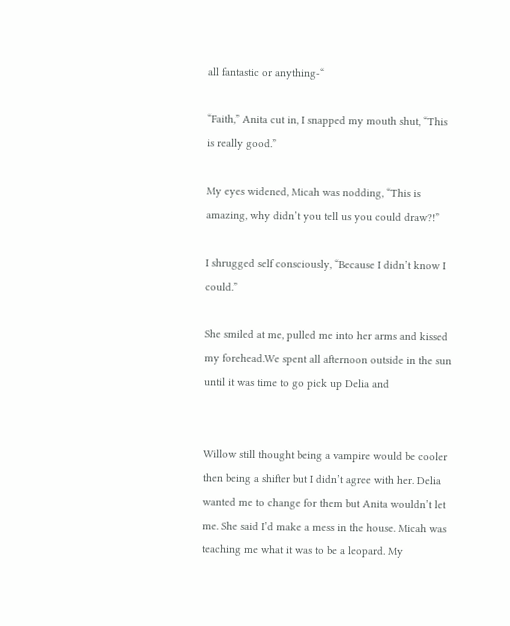all fantastic or anything-“

“Faith,” Anita cut in, I snapped my mouth shut, “This is really good.”

My eyes widened, Micah was nodding, “This is amazing, why didn’t you tell us you could draw?!”

I shrugged self consciously, “Because I didn’t know I could.”

She smiled at me, pulled me into her arms and kissed my forehead.We spent all afternoon outside in the sun until it was time to go pick up Delia and


Willow still thought being a vampire would be cooler then being a shifter but I didn’t agree with her. Delia wanted me to change for them but Anita wouldn’t let me. She said I’d make a mess in the house. Micah was teaching me what it was to be a leopard. My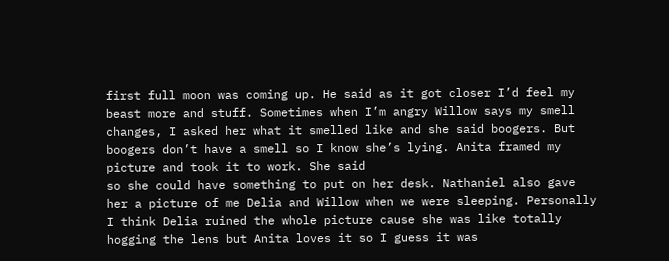first full moon was coming up. He said as it got closer I’d feel my beast more and stuff. Sometimes when I’m angry Willow says my smell changes, I asked her what it smelled like and she said boogers. But boogers don’t have a smell so I know she’s lying. Anita framed my picture and took it to work. She said
so she could have something to put on her desk. Nathaniel also gave her a picture of me Delia and Willow when we were sleeping. Personally I think Delia ruined the whole picture cause she was like totally hogging the lens but Anita loves it so I guess it was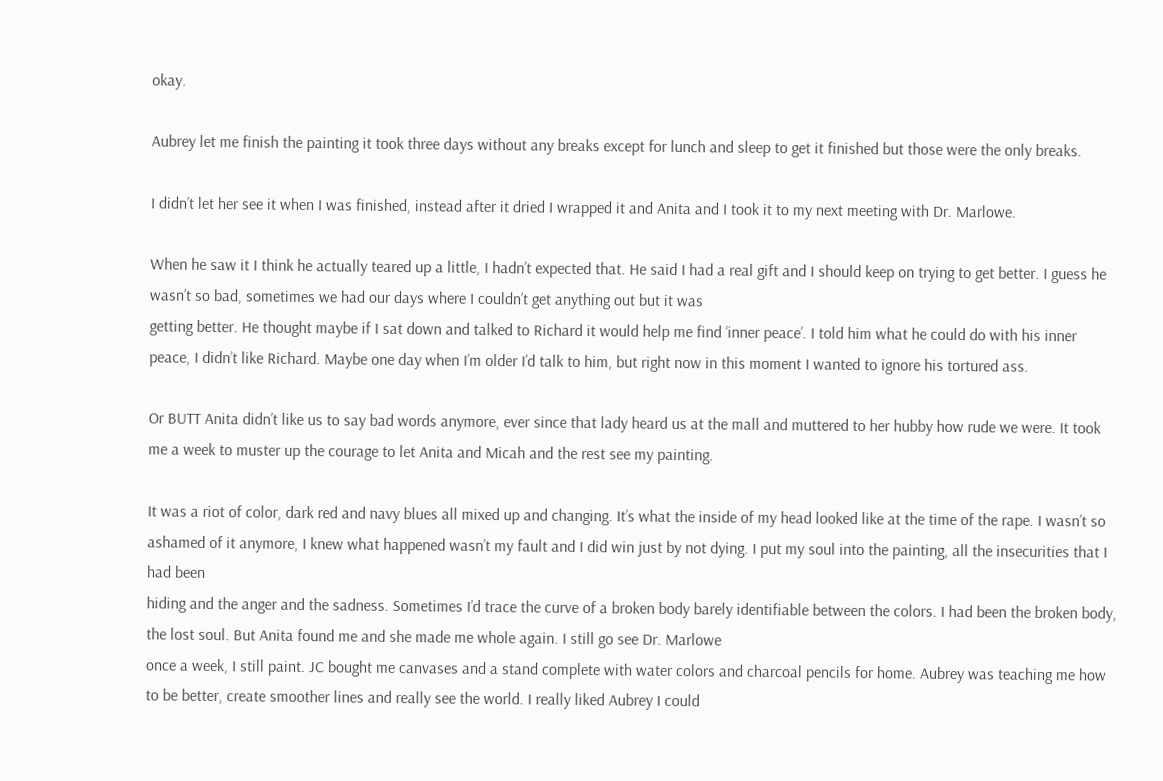okay.

Aubrey let me finish the painting it took three days without any breaks except for lunch and sleep to get it finished but those were the only breaks.

I didn’t let her see it when I was finished, instead after it dried I wrapped it and Anita and I took it to my next meeting with Dr. Marlowe.

When he saw it I think he actually teared up a little, I hadn’t expected that. He said I had a real gift and I should keep on trying to get better. I guess he wasn’t so bad, sometimes we had our days where I couldn’t get anything out but it was
getting better. He thought maybe if I sat down and talked to Richard it would help me find ‘inner peace’. I told him what he could do with his inner peace, I didn’t like Richard. Maybe one day when I’m older I’d talk to him, but right now in this moment I wanted to ignore his tortured ass.

Or BUTT Anita didn’t like us to say bad words anymore, ever since that lady heard us at the mall and muttered to her hubby how rude we were. It took me a week to muster up the courage to let Anita and Micah and the rest see my painting.

It was a riot of color, dark red and navy blues all mixed up and changing. It’s what the inside of my head looked like at the time of the rape. I wasn’t so ashamed of it anymore, I knew what happened wasn’t my fault and I did win just by not dying. I put my soul into the painting, all the insecurities that I had been
hiding and the anger and the sadness. Sometimes I’d trace the curve of a broken body barely identifiable between the colors. I had been the broken body, the lost soul. But Anita found me and she made me whole again. I still go see Dr. Marlowe
once a week, I still paint. JC bought me canvases and a stand complete with water colors and charcoal pencils for home. Aubrey was teaching me how to be better, create smoother lines and really see the world. I really liked Aubrey I could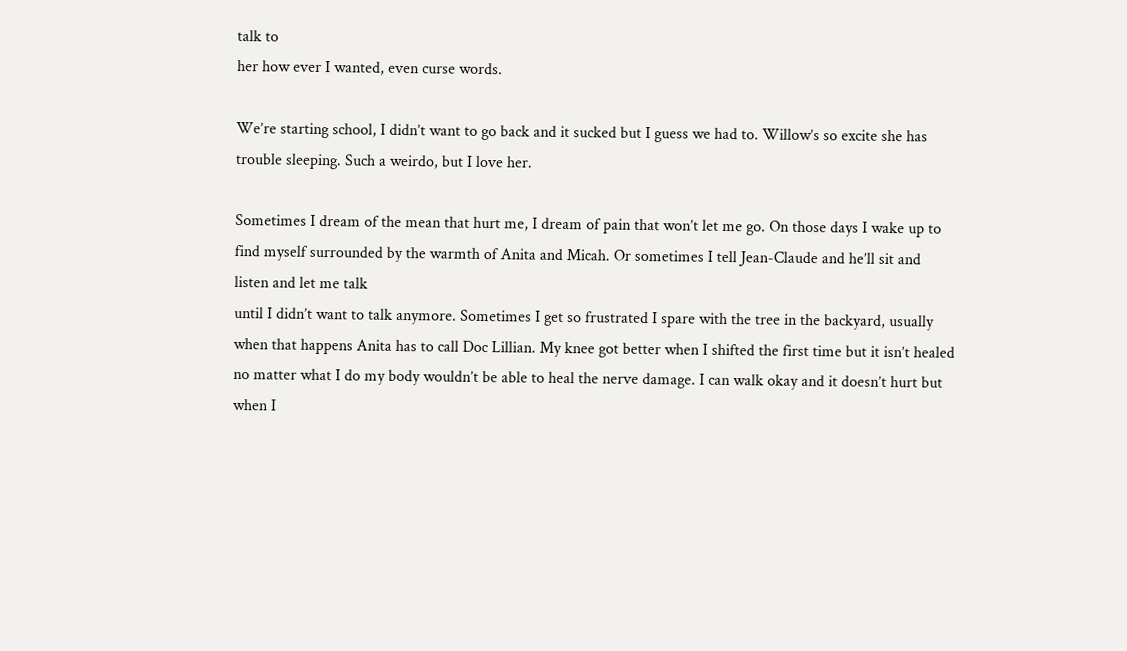talk to
her how ever I wanted, even curse words.

We’re starting school, I didn’t want to go back and it sucked but I guess we had to. Willow’s so excite she has trouble sleeping. Such a weirdo, but I love her.

Sometimes I dream of the mean that hurt me, I dream of pain that won’t let me go. On those days I wake up to find myself surrounded by the warmth of Anita and Micah. Or sometimes I tell Jean-Claude and he’ll sit and listen and let me talk
until I didn’t want to talk anymore. Sometimes I get so frustrated I spare with the tree in the backyard, usually when that happens Anita has to call Doc Lillian. My knee got better when I shifted the first time but it isn’t healed no matter what I do my body wouldn’t be able to heal the nerve damage. I can walk okay and it doesn’t hurt but when I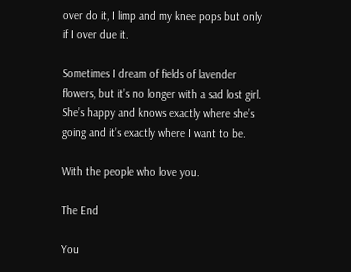over do it, I limp and my knee pops but only if I over due it.

Sometimes I dream of fields of lavender flowers, but it’s no longer with a sad lost girl. She’s happy and knows exactly where she’s going and it’s exactly where I want to be.

With the people who love you.

The End

You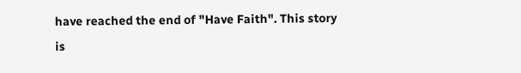have reached the end of "Have Faith". This story is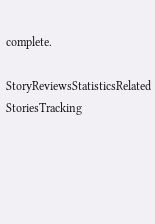complete.

StoryReviewsStatisticsRelated StoriesTracking